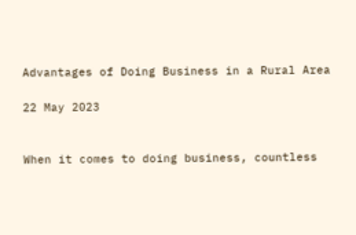Advantages of Doing Business in a Rural Area

22 May 2023


When it comes to doing business, countless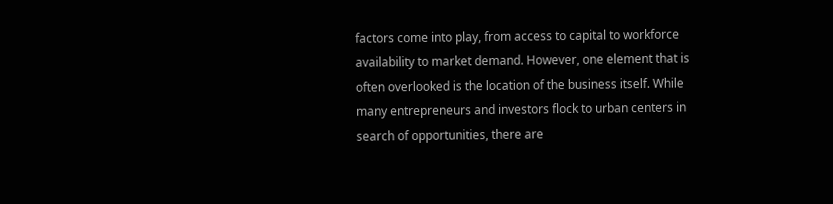factors come into play, from access to capital to workforce availability to market demand. However, one element that is often overlooked is the location of the business itself. While many entrepreneurs and investors flock to urban centers in search of opportunities, there are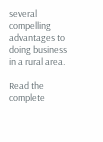several compelling advantages to doing business in a rural area.

Read the complete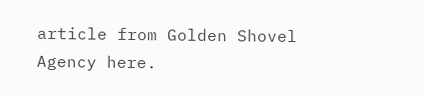article from Golden Shovel Agency here.